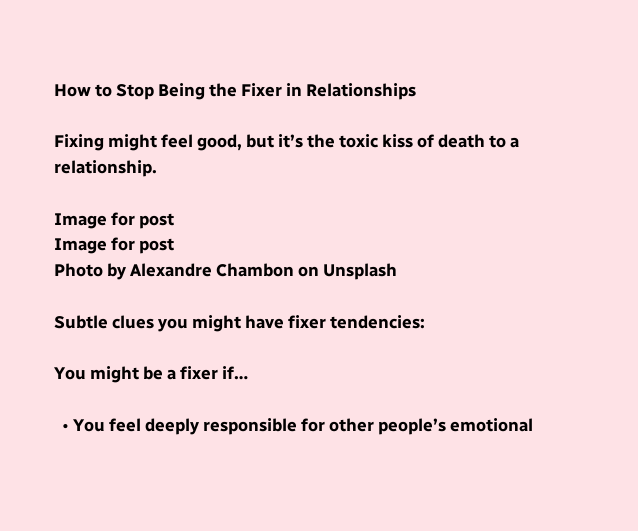How to Stop Being the Fixer in Relationships

Fixing might feel good, but it’s the toxic kiss of death to a relationship.

Image for post
Image for post
Photo by Alexandre Chambon on Unsplash

Subtle clues you might have fixer tendencies:

You might be a fixer if…

  • You feel deeply responsible for other people’s emotional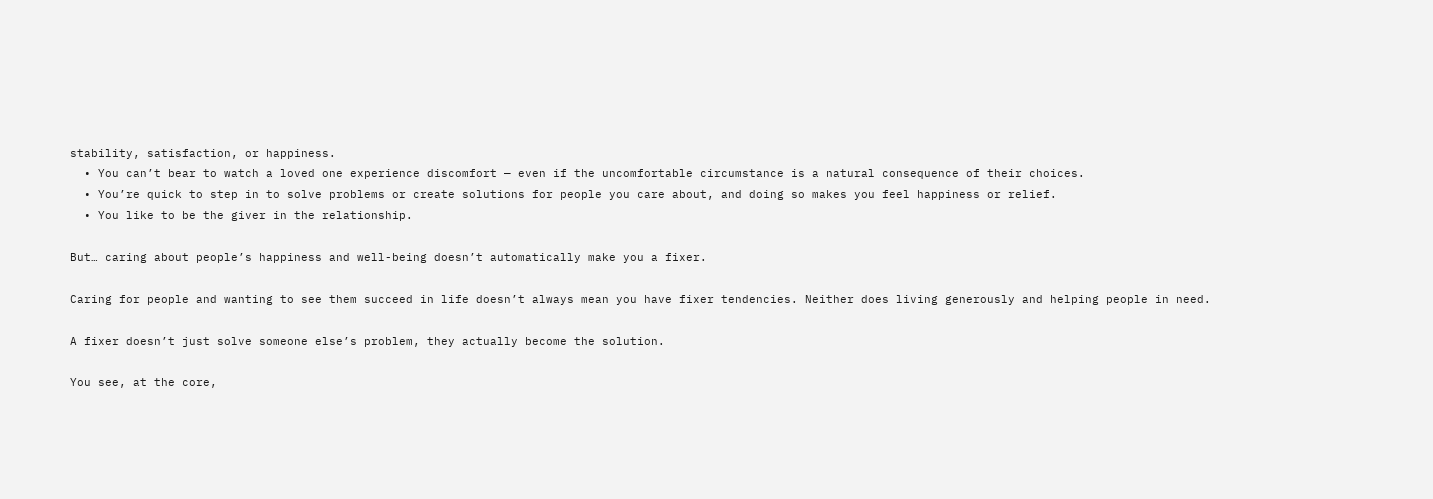stability, satisfaction, or happiness.
  • You can’t bear to watch a loved one experience discomfort — even if the uncomfortable circumstance is a natural consequence of their choices.
  • You’re quick to step in to solve problems or create solutions for people you care about, and doing so makes you feel happiness or relief.
  • You like to be the giver in the relationship.

But… caring about people’s happiness and well-being doesn’t automatically make you a fixer.

Caring for people and wanting to see them succeed in life doesn’t always mean you have fixer tendencies. Neither does living generously and helping people in need.

A fixer doesn’t just solve someone else’s problem, they actually become the solution.

You see, at the core,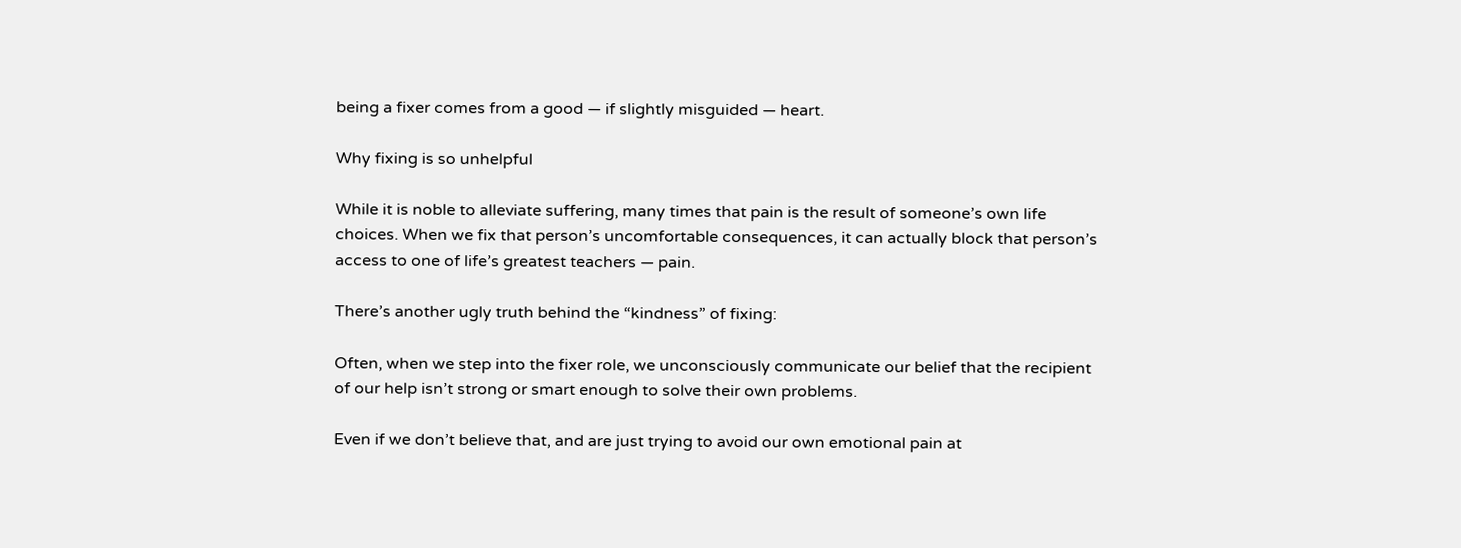being a fixer comes from a good — if slightly misguided — heart.

Why fixing is so unhelpful

While it is noble to alleviate suffering, many times that pain is the result of someone’s own life choices. When we fix that person’s uncomfortable consequences, it can actually block that person’s access to one of life’s greatest teachers — pain.

There’s another ugly truth behind the “kindness” of fixing:

Often, when we step into the fixer role, we unconsciously communicate our belief that the recipient of our help isn’t strong or smart enough to solve their own problems.

Even if we don’t believe that, and are just trying to avoid our own emotional pain at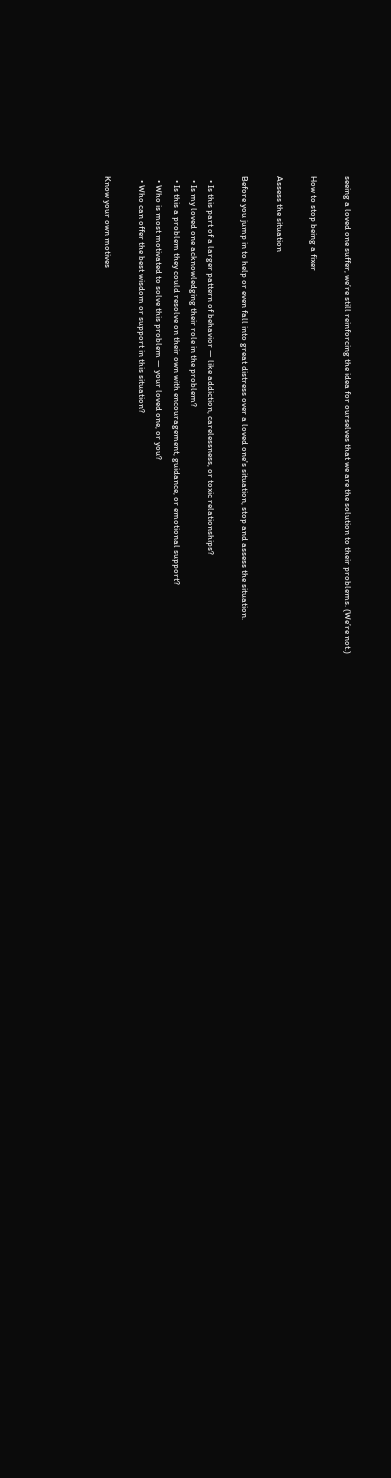seeing a loved one suffer, we’re still reinforcing the idea for ourselves that we are the solution to their problems. (We’re not.)

How to stop being a fixer

Assess the situation

Before you jump in to help or even fall into great distress over a loved one's situation, stop and assess the situation.

  • Is this part of a larger pattern of behavior — like addiction, carelessness, or toxic relationships?
  • Is my loved one acknowledging their role in the problem?
  • Is this a problem they could resolve on their own with encouragement, guidance, or emotional support?
  • Who is most motivated to solve this problem — your loved one, or you?
  • Who can offer the best wisdom or support in this situation?

Know your own motives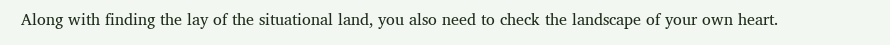Along with finding the lay of the situational land, you also need to check the landscape of your own heart.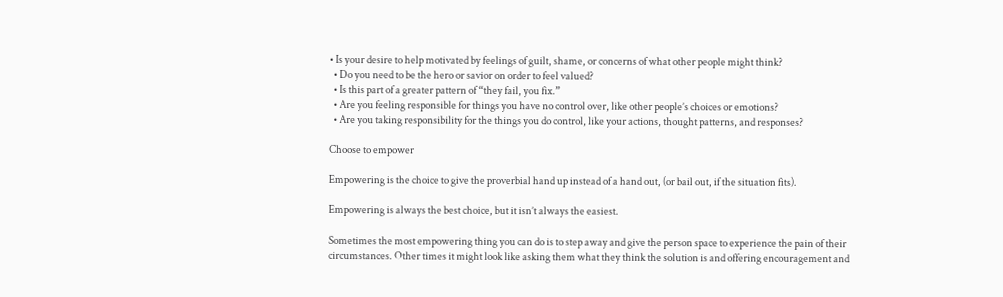• Is your desire to help motivated by feelings of guilt, shame, or concerns of what other people might think?
  • Do you need to be the hero or savior on order to feel valued?
  • Is this part of a greater pattern of “they fail, you fix.”
  • Are you feeling responsible for things you have no control over, like other people’s choices or emotions?
  • Are you taking responsibility for the things you do control, like your actions, thought patterns, and responses?

Choose to empower

Empowering is the choice to give the proverbial hand up instead of a hand out, (or bail out, if the situation fits).

Empowering is always the best choice, but it isn’t always the easiest.

Sometimes the most empowering thing you can do is to step away and give the person space to experience the pain of their circumstances. Other times it might look like asking them what they think the solution is and offering encouragement and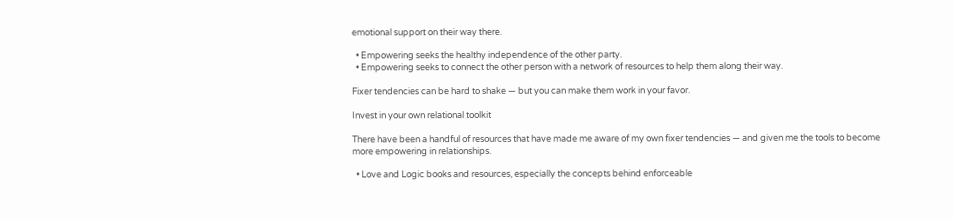emotional support on their way there.

  • Empowering seeks the healthy independence of the other party.
  • Empowering seeks to connect the other person with a network of resources to help them along their way.

Fixer tendencies can be hard to shake — but you can make them work in your favor.

Invest in your own relational toolkit

There have been a handful of resources that have made me aware of my own fixer tendencies — and given me the tools to become more empowering in relationships.

  • Love and Logic books and resources, especially the concepts behind enforceable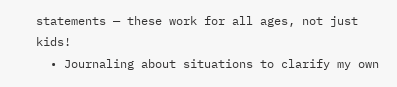statements — these work for all ages, not just kids!
  • Journaling about situations to clarify my own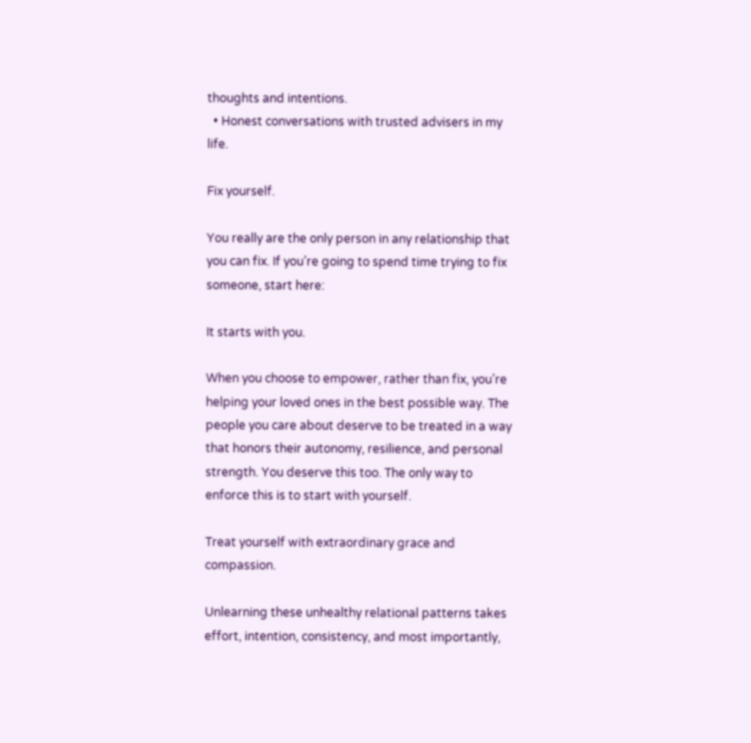thoughts and intentions.
  • Honest conversations with trusted advisers in my life.

Fix yourself.

You really are the only person in any relationship that you can fix. If you’re going to spend time trying to fix someone, start here:

It starts with you.

When you choose to empower, rather than fix, you’re helping your loved ones in the best possible way. The people you care about deserve to be treated in a way that honors their autonomy, resilience, and personal strength. You deserve this too. The only way to enforce this is to start with yourself.

Treat yourself with extraordinary grace and compassion.

Unlearning these unhealthy relational patterns takes effort, intention, consistency, and most importantly,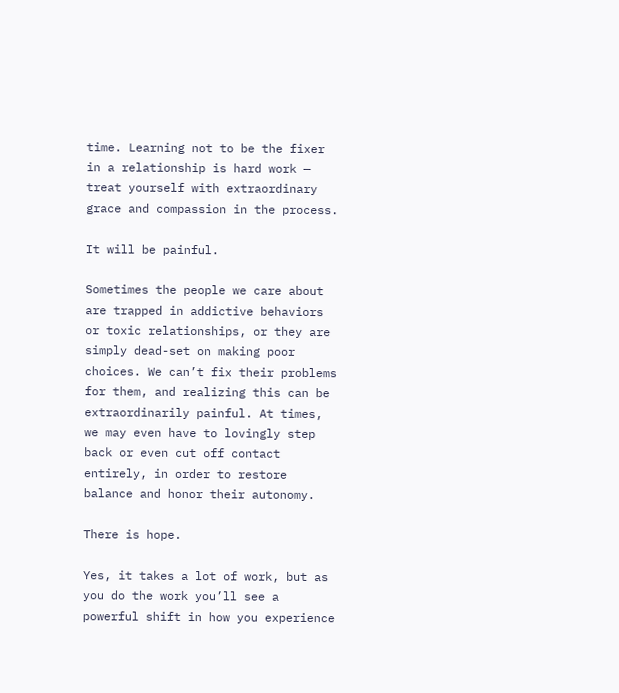time. Learning not to be the fixer in a relationship is hard work — treat yourself with extraordinary grace and compassion in the process.

It will be painful.

Sometimes the people we care about are trapped in addictive behaviors or toxic relationships, or they are simply dead-set on making poor choices. We can’t fix their problems for them, and realizing this can be extraordinarily painful. At times, we may even have to lovingly step back or even cut off contact entirely, in order to restore balance and honor their autonomy.

There is hope.

Yes, it takes a lot of work, but as you do the work you’ll see a powerful shift in how you experience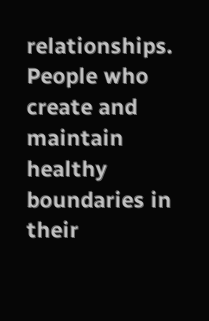relationships. People who create and maintain healthy boundaries in their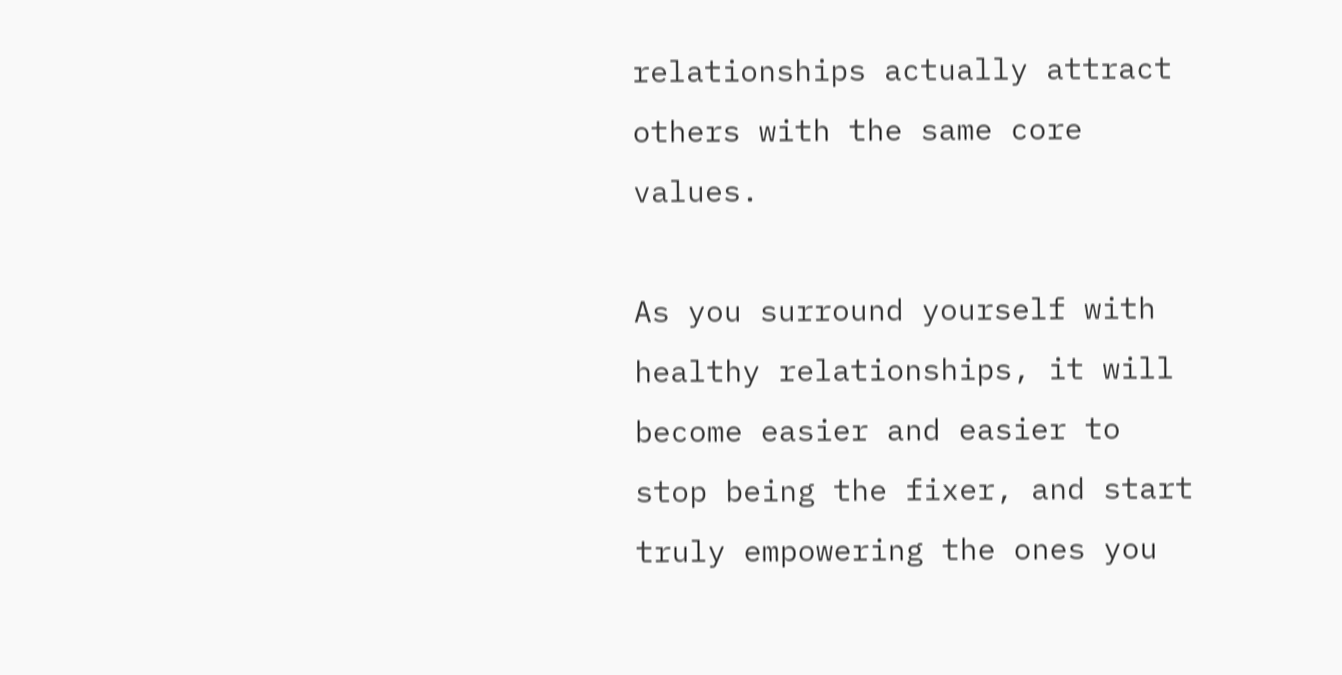relationships actually attract others with the same core values.

As you surround yourself with healthy relationships, it will become easier and easier to stop being the fixer, and start truly empowering the ones you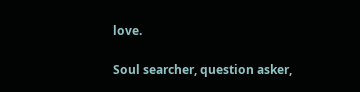love.

Soul searcher, question asker,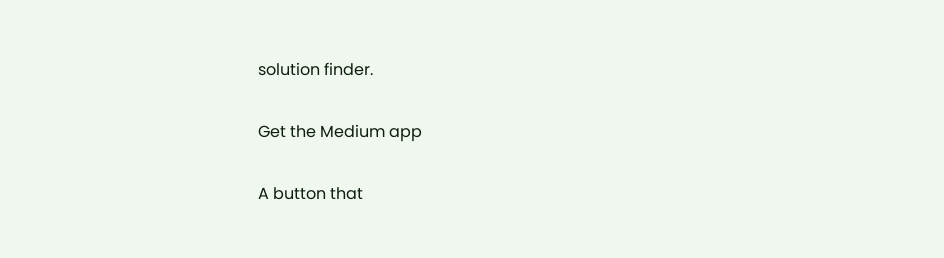solution finder.

Get the Medium app

A button that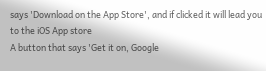says 'Download on the App Store', and if clicked it will lead you to the iOS App store
A button that says 'Get it on, Google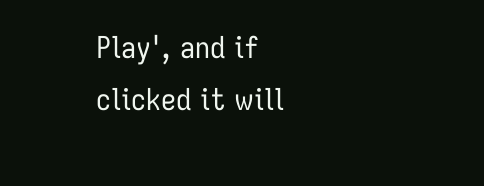Play', and if clicked it will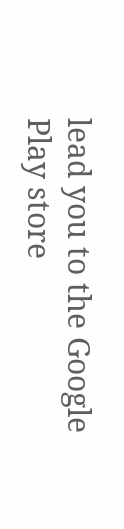lead you to the Google Play store